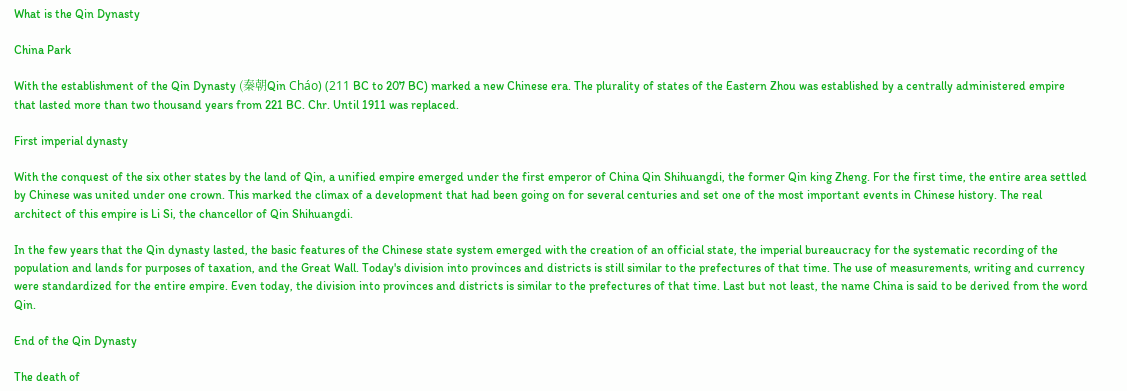What is the Qin Dynasty

China Park

With the establishment of the Qin Dynasty (秦朝Qin Cháo) (211 BC to 207 BC) marked a new Chinese era. The plurality of states of the Eastern Zhou was established by a centrally administered empire that lasted more than two thousand years from 221 BC. Chr. Until 1911 was replaced.

First imperial dynasty

With the conquest of the six other states by the land of Qin, a unified empire emerged under the first emperor of China Qin Shihuangdi, the former Qin king Zheng. For the first time, the entire area settled by Chinese was united under one crown. This marked the climax of a development that had been going on for several centuries and set one of the most important events in Chinese history. The real architect of this empire is Li Si, the chancellor of Qin Shihuangdi.

In the few years that the Qin dynasty lasted, the basic features of the Chinese state system emerged with the creation of an official state, the imperial bureaucracy for the systematic recording of the population and lands for purposes of taxation, and the Great Wall. Today's division into provinces and districts is still similar to the prefectures of that time. The use of measurements, writing and currency were standardized for the entire empire. Even today, the division into provinces and districts is similar to the prefectures of that time. Last but not least, the name China is said to be derived from the word Qin.

End of the Qin Dynasty

The death of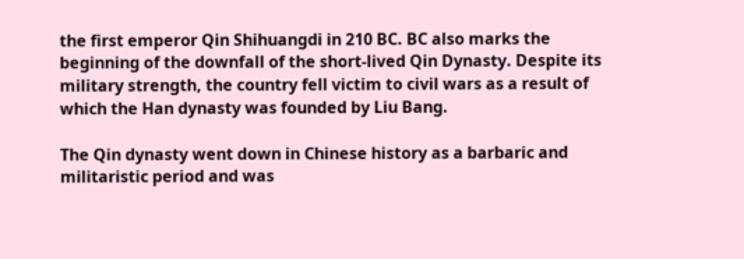the first emperor Qin Shihuangdi in 210 BC. BC also marks the beginning of the downfall of the short-lived Qin Dynasty. Despite its military strength, the country fell victim to civil wars as a result of which the Han dynasty was founded by Liu Bang.

The Qin dynasty went down in Chinese history as a barbaric and militaristic period and was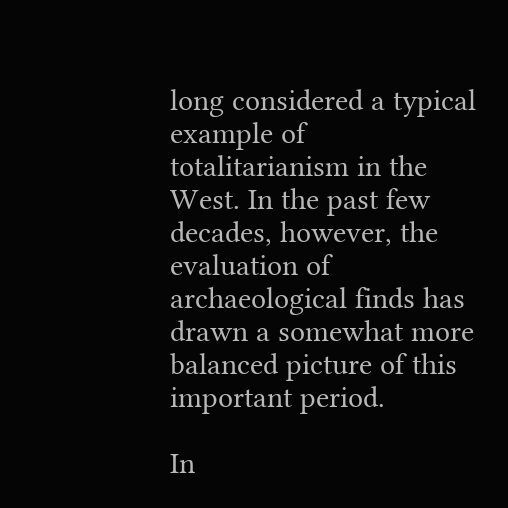long considered a typical example of totalitarianism in the West. In the past few decades, however, the evaluation of archaeological finds has drawn a somewhat more balanced picture of this important period.

In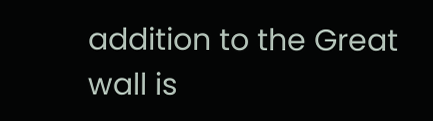addition to the Great wall is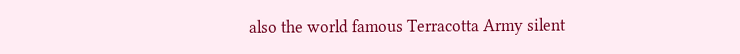also the world famous Terracotta Army silent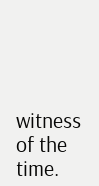witness of the time.